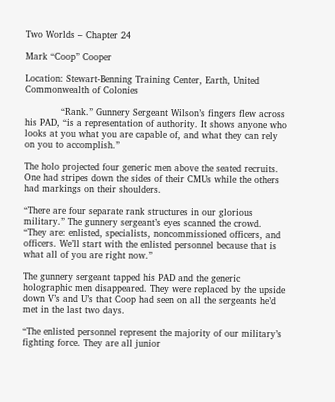Two Worlds – Chapter 24

Mark “Coop” Cooper

Location: Stewart-Benning Training Center, Earth, United Commonwealth of Colonies

            “Rank.” Gunnery Sergeant Wilson’s fingers flew across his PAD, “is a representation of authority. It shows anyone who looks at you what you are capable of, and what they can rely on you to accomplish.”

The holo projected four generic men above the seated recruits. One had stripes down the sides of their CMUs while the others had markings on their shoulders.

“There are four separate rank structures in our glorious military.” The gunnery sergeant’s eyes scanned the crowd. “They are: enlisted, specialists, noncommissioned officers, and officers. We’ll start with the enlisted personnel because that is what all of you are right now.”

The gunnery sergeant tapped his PAD and the generic holographic men disappeared. They were replaced by the upside down V’s and U’s that Coop had seen on all the sergeants he’d met in the last two days.

“The enlisted personnel represent the majority of our military’s fighting force. They are all junior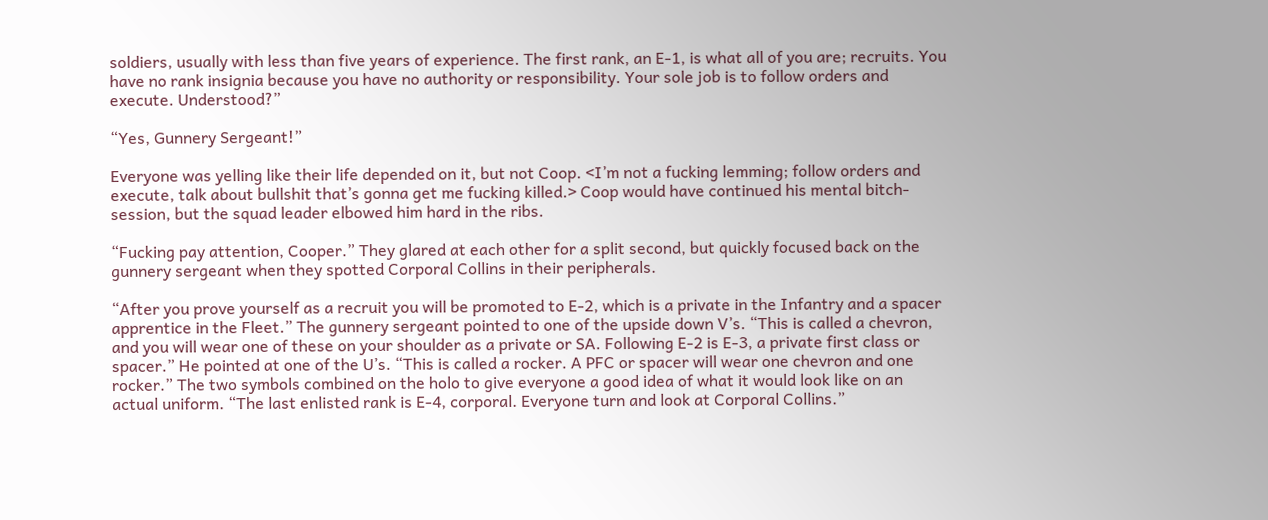soldiers, usually with less than five years of experience. The first rank, an E-1, is what all of you are; recruits. You have no rank insignia because you have no authority or responsibility. Your sole job is to follow orders and execute. Understood?”

“Yes, Gunnery Sergeant!”

Everyone was yelling like their life depended on it, but not Coop. <I’m not a fucking lemming; follow orders and execute, talk about bullshit that’s gonna get me fucking killed.> Coop would have continued his mental bitch-session, but the squad leader elbowed him hard in the ribs.

“Fucking pay attention, Cooper.” They glared at each other for a split second, but quickly focused back on the gunnery sergeant when they spotted Corporal Collins in their peripherals.

“After you prove yourself as a recruit you will be promoted to E-2, which is a private in the Infantry and a spacer apprentice in the Fleet.” The gunnery sergeant pointed to one of the upside down V’s. “This is called a chevron, and you will wear one of these on your shoulder as a private or SA. Following E-2 is E-3, a private first class or spacer.” He pointed at one of the U’s. “This is called a rocker. A PFC or spacer will wear one chevron and one rocker.” The two symbols combined on the holo to give everyone a good idea of what it would look like on an actual uniform. “The last enlisted rank is E-4, corporal. Everyone turn and look at Corporal Collins.”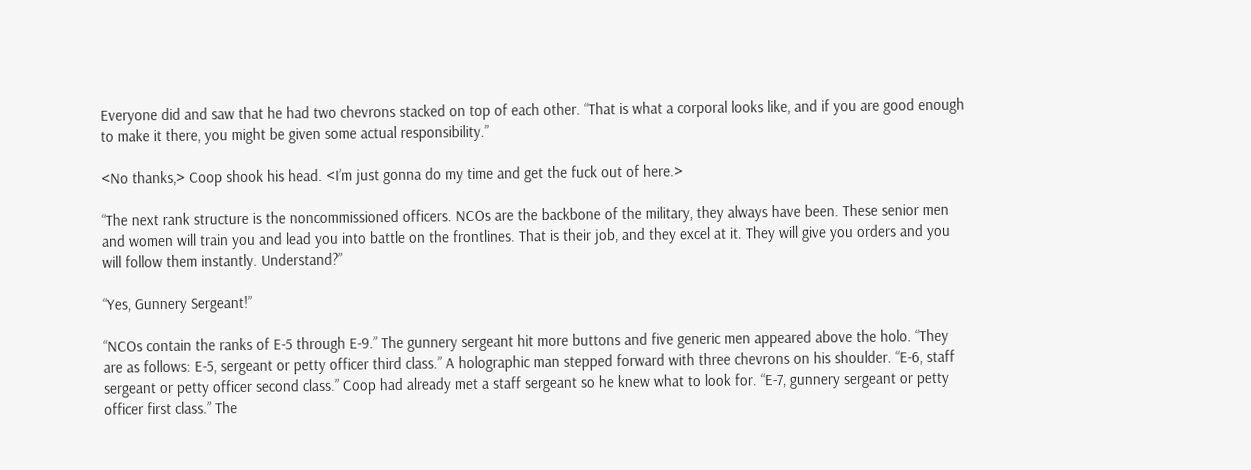Everyone did and saw that he had two chevrons stacked on top of each other. “That is what a corporal looks like, and if you are good enough to make it there, you might be given some actual responsibility.”

<No thanks,> Coop shook his head. <I’m just gonna do my time and get the fuck out of here.>

“The next rank structure is the noncommissioned officers. NCOs are the backbone of the military, they always have been. These senior men and women will train you and lead you into battle on the frontlines. That is their job, and they excel at it. They will give you orders and you will follow them instantly. Understand?”

“Yes, Gunnery Sergeant!”

“NCOs contain the ranks of E-5 through E-9.” The gunnery sergeant hit more buttons and five generic men appeared above the holo. “They are as follows: E-5, sergeant or petty officer third class.” A holographic man stepped forward with three chevrons on his shoulder. “E-6, staff sergeant or petty officer second class.” Coop had already met a staff sergeant so he knew what to look for. “E-7, gunnery sergeant or petty officer first class.” The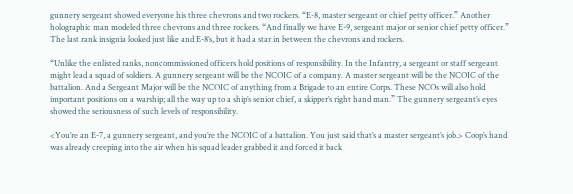gunnery sergeant showed everyone his three chevrons and two rockers. “E-8, master sergeant or chief petty officer.” Another holographic man modeled three chevrons and three rockers. “And finally we have E-9, sergeant major or senior chief petty officer.” The last rank insignia looked just like and E-8’s, but it had a star in between the chevrons and rockers.

“Unlike the enlisted ranks, noncommissioned officers hold positions of responsibility. In the Infantry, a sergeant or staff sergeant might lead a squad of soldiers. A gunnery sergeant will be the NCOIC of a company. A master sergeant will be the NCOIC of the battalion. And a Sergeant Major will be the NCOIC of anything from a Brigade to an entire Corps. These NCOs will also hold important positions on a warship; all the way up to a ship’s senior chief, a skipper’s right hand man.” The gunnery sergeant’s eyes showed the seriousness of such levels of responsibility.

<You’re an E-7, a gunnery sergeant, and you’re the NCOIC of a battalion. You just said that’s a master sergeant’s job.> Coop’s hand was already creeping into the air when his squad leader grabbed it and forced it back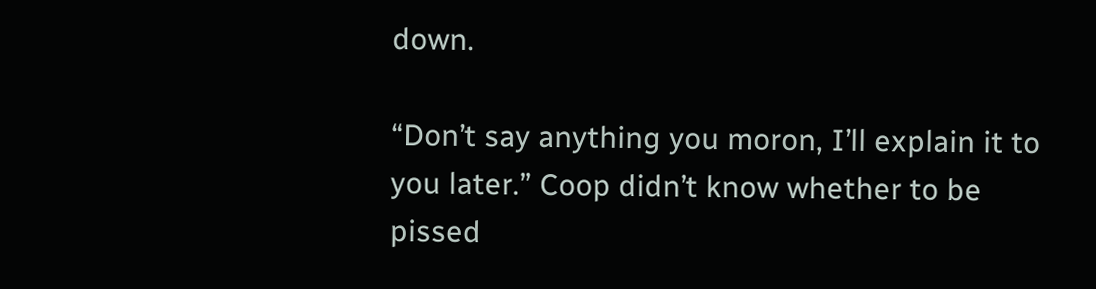down.

“Don’t say anything you moron, I’ll explain it to you later.” Coop didn’t know whether to be pissed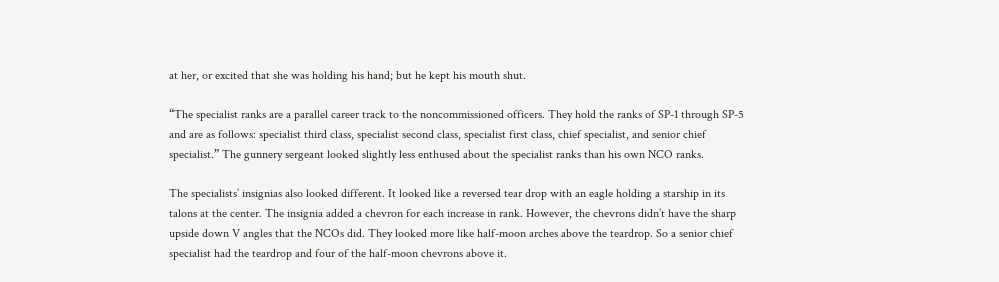at her, or excited that she was holding his hand; but he kept his mouth shut.

“The specialist ranks are a parallel career track to the noncommissioned officers. They hold the ranks of SP-1 through SP-5 and are as follows: specialist third class, specialist second class, specialist first class, chief specialist, and senior chief specialist.” The gunnery sergeant looked slightly less enthused about the specialist ranks than his own NCO ranks.

The specialists’ insignias also looked different. It looked like a reversed tear drop with an eagle holding a starship in its talons at the center. The insignia added a chevron for each increase in rank. However, the chevrons didn’t have the sharp upside down V angles that the NCOs did. They looked more like half-moon arches above the teardrop. So a senior chief specialist had the teardrop and four of the half-moon chevrons above it.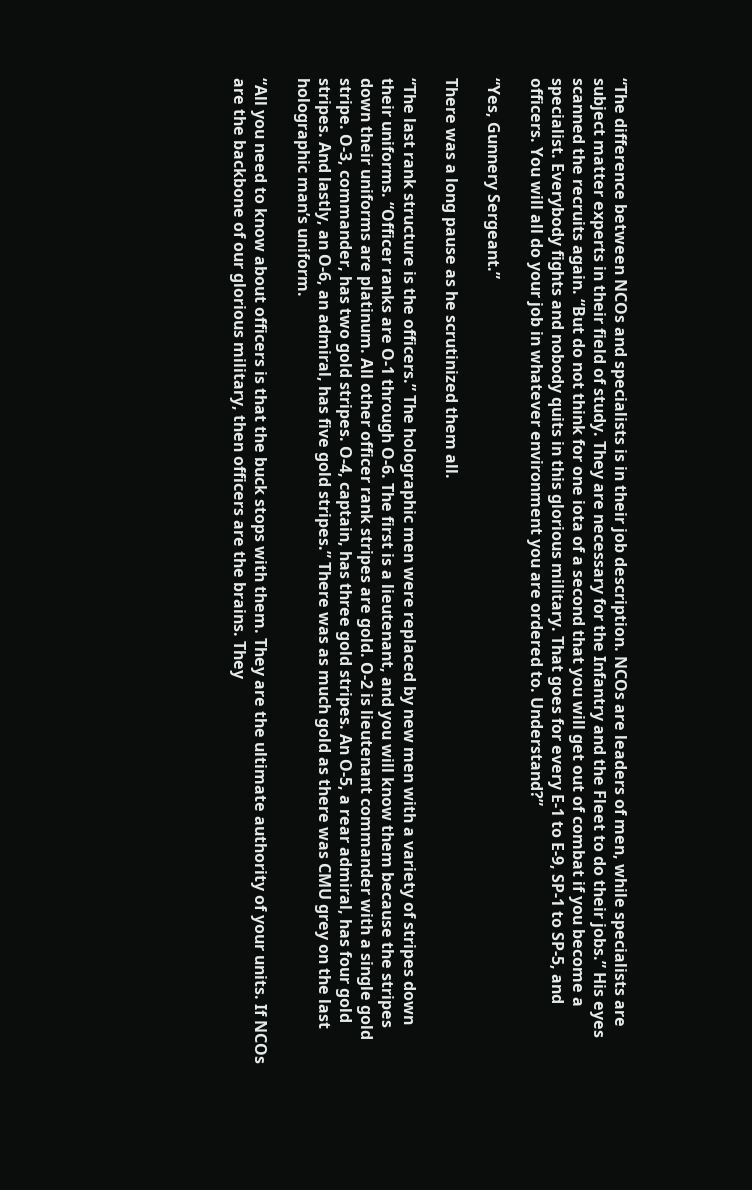“The difference between NCOs and specialists is in their job description. NCOs are leaders of men, while specialists are subject matter experts in their field of study. They are necessary for the Infantry and the Fleet to do their jobs.” His eyes scanned the recruits again. “But do not think for one iota of a second that you will get out of combat if you become a specialist. Everybody fights and nobody quits in this glorious military. That goes for every E-1 to E-9, SP-1 to SP-5, and officers. You will all do your job in whatever environment you are ordered to. Understand?”

“Yes, Gunnery Sergeant.”

There was a long pause as he scrutinized them all.

“The last rank structure is the officers.” The holographic men were replaced by new men with a variety of stripes down their uniforms. “Officer ranks are O-1 through O-6. The first is a lieutenant, and you will know them because the stripes down their uniforms are platinum. All other officer rank stripes are gold. O-2 is lieutenant commander with a single gold stripe. O-3, commander, has two gold stripes. O-4, captain, has three gold stripes. An O-5, a rear admiral, has four gold stripes. And lastly, an O-6, an admiral, has five gold stripes.” There was as much gold as there was CMU grey on the last holographic man’s uniform.

“All you need to know about officers is that the buck stops with them. They are the ultimate authority of your units. If NCOs are the backbone of our glorious military, then officers are the brains. They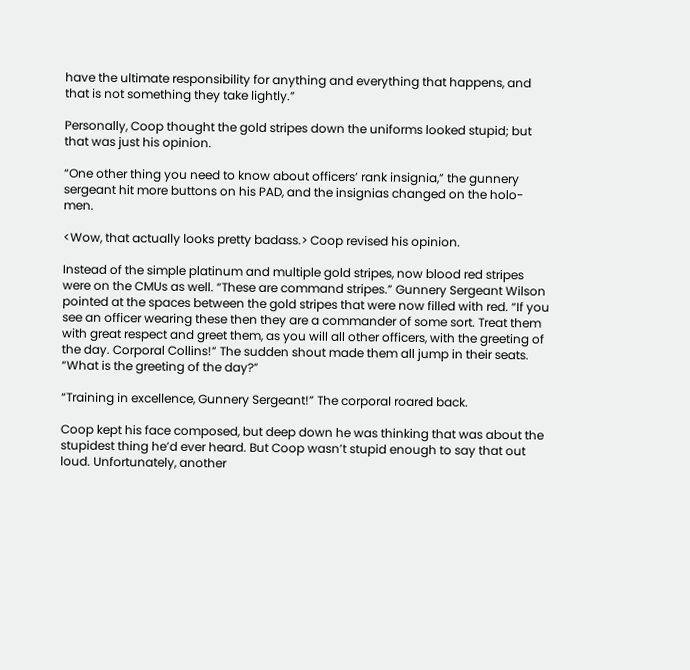have the ultimate responsibility for anything and everything that happens, and that is not something they take lightly.”

Personally, Coop thought the gold stripes down the uniforms looked stupid; but that was just his opinion.

“One other thing you need to know about officers’ rank insignia,” the gunnery sergeant hit more buttons on his PAD, and the insignias changed on the holo-men.

<Wow, that actually looks pretty badass.> Coop revised his opinion.

Instead of the simple platinum and multiple gold stripes, now blood red stripes were on the CMUs as well. “These are command stripes.” Gunnery Sergeant Wilson pointed at the spaces between the gold stripes that were now filled with red. “If you see an officer wearing these then they are a commander of some sort. Treat them with great respect and greet them, as you will all other officers, with the greeting of the day. Corporal Collins!” The sudden shout made them all jump in their seats. “What is the greeting of the day?”

“Training in excellence, Gunnery Sergeant!” The corporal roared back.

Coop kept his face composed, but deep down he was thinking that was about the stupidest thing he’d ever heard. But Coop wasn’t stupid enough to say that out loud. Unfortunately, another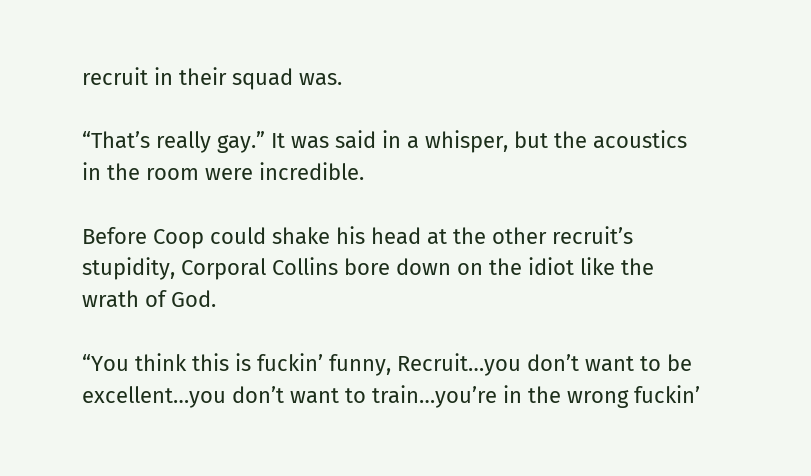recruit in their squad was.

“That’s really gay.” It was said in a whisper, but the acoustics in the room were incredible.

Before Coop could shake his head at the other recruit’s stupidity, Corporal Collins bore down on the idiot like the wrath of God.

“You think this is fuckin’ funny, Recruit…you don’t want to be excellent…you don’t want to train…you’re in the wrong fuckin’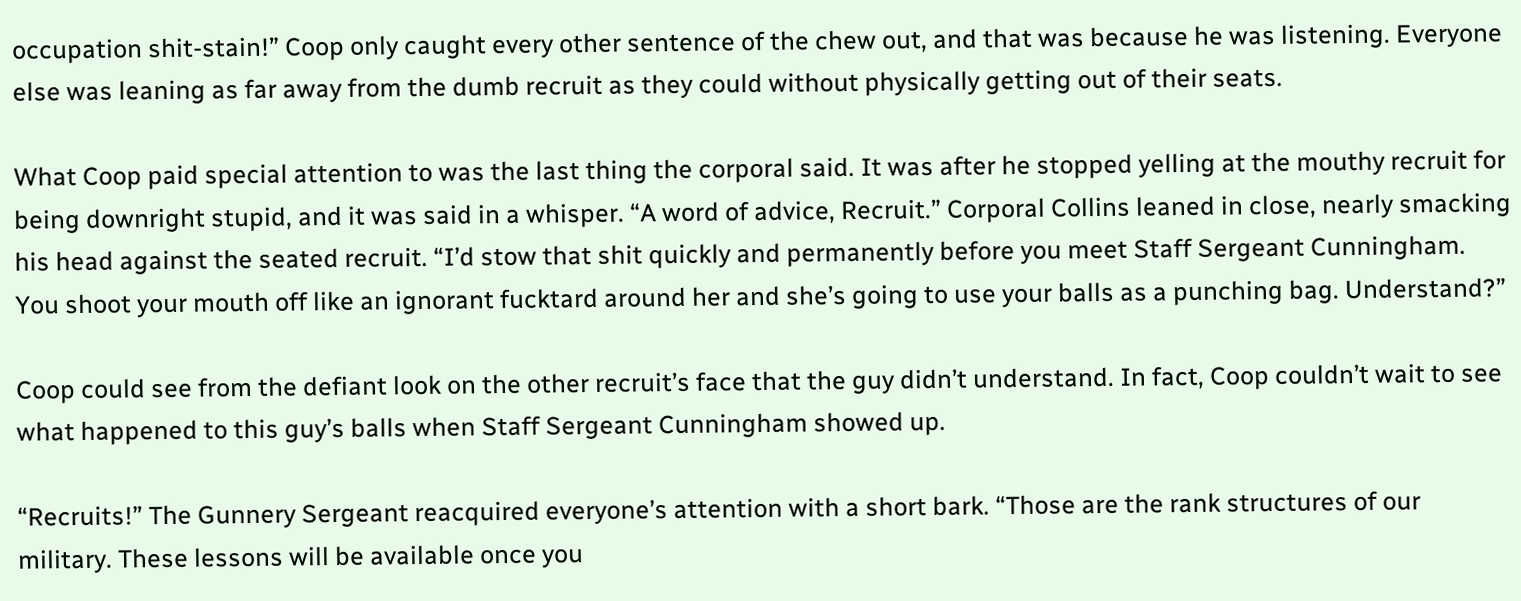occupation shit-stain!” Coop only caught every other sentence of the chew out, and that was because he was listening. Everyone else was leaning as far away from the dumb recruit as they could without physically getting out of their seats.

What Coop paid special attention to was the last thing the corporal said. It was after he stopped yelling at the mouthy recruit for being downright stupid, and it was said in a whisper. “A word of advice, Recruit.” Corporal Collins leaned in close, nearly smacking his head against the seated recruit. “I’d stow that shit quickly and permanently before you meet Staff Sergeant Cunningham. You shoot your mouth off like an ignorant fucktard around her and she’s going to use your balls as a punching bag. Understand?”

Coop could see from the defiant look on the other recruit’s face that the guy didn’t understand. In fact, Coop couldn’t wait to see what happened to this guy’s balls when Staff Sergeant Cunningham showed up.

“Recruits!” The Gunnery Sergeant reacquired everyone’s attention with a short bark. “Those are the rank structures of our military. These lessons will be available once you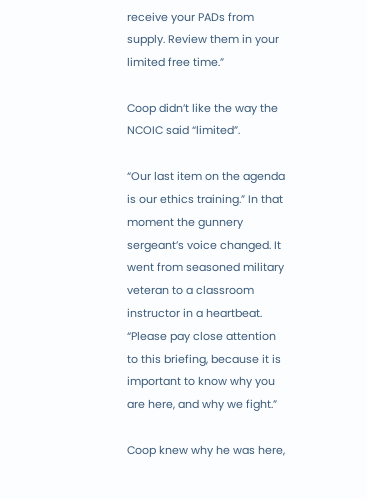receive your PADs from supply. Review them in your limited free time.”

Coop didn’t like the way the NCOIC said “limited”.

“Our last item on the agenda is our ethics training.” In that moment the gunnery sergeant’s voice changed. It went from seasoned military veteran to a classroom instructor in a heartbeat. “Please pay close attention to this briefing, because it is important to know why you are here, and why we fight.”

Coop knew why he was here,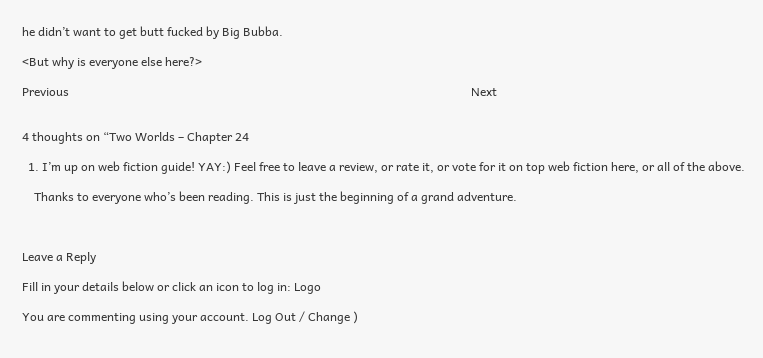he didn’t want to get butt fucked by Big Bubba.

<But why is everyone else here?>

Previous                                                                                                                                      Next


4 thoughts on “Two Worlds – Chapter 24

  1. I’m up on web fiction guide! YAY:) Feel free to leave a review, or rate it, or vote for it on top web fiction here, or all of the above.

    Thanks to everyone who’s been reading. This is just the beginning of a grand adventure.



Leave a Reply

Fill in your details below or click an icon to log in: Logo

You are commenting using your account. Log Out / Change )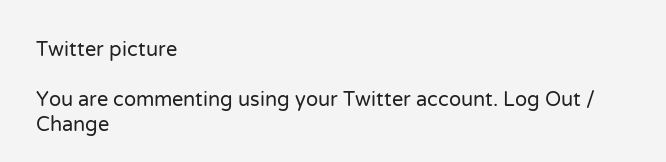Twitter picture

You are commenting using your Twitter account. Log Out / Change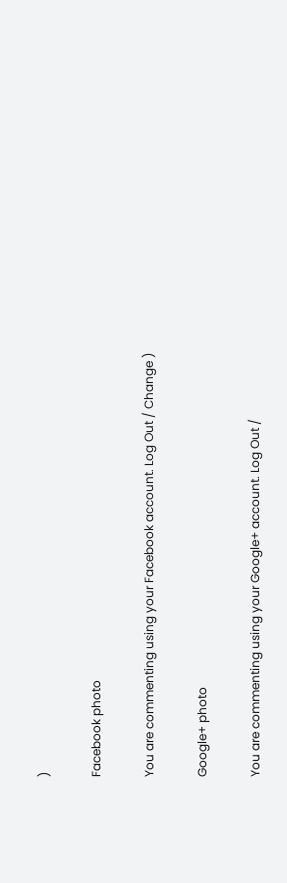)

Facebook photo

You are commenting using your Facebook account. Log Out / Change )

Google+ photo

You are commenting using your Google+ account. Log Out /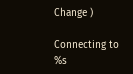Change )

Connecting to %s